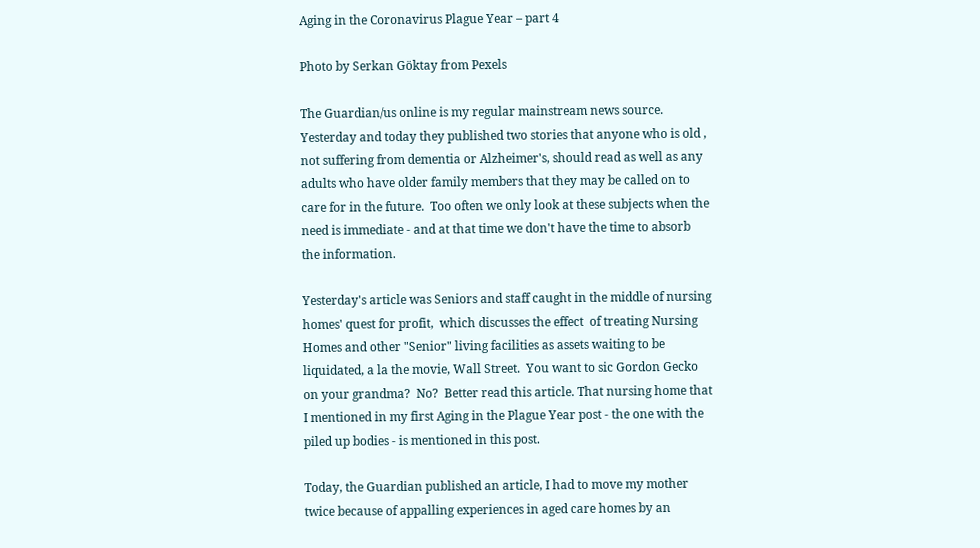Aging in the Coronavirus Plague Year – part 4

Photo by Serkan Göktay from Pexels

The Guardian/us online is my regular mainstream news source.  Yesterday and today they published two stories that anyone who is old , not suffering from dementia or Alzheimer's, should read as well as any adults who have older family members that they may be called on to care for in the future.  Too often we only look at these subjects when the need is immediate - and at that time we don't have the time to absorb the information.

Yesterday's article was Seniors and staff caught in the middle of nursing homes' quest for profit,  which discusses the effect  of treating Nursing Homes and other "Senior" living facilities as assets waiting to be liquidated, a la the movie, Wall Street.  You want to sic Gordon Gecko on your grandma?  No?  Better read this article. That nursing home that I mentioned in my first Aging in the Plague Year post - the one with the piled up bodies - is mentioned in this post.

Today, the Guardian published an article, I had to move my mother twice because of appalling experiences in aged care homes by an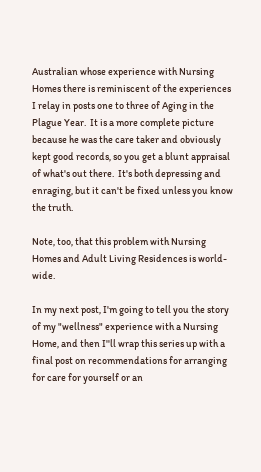Australian whose experience with Nursing Homes there is reminiscent of the experiences I relay in posts one to three of Aging in the Plague Year.  It is a more complete picture because he was the care taker and obviously  kept good records, so you get a blunt appraisal of what's out there.  It's both depressing and enraging, but it can't be fixed unless you know the truth.

Note, too, that this problem with Nursing Homes and Adult Living Residences is world-wide.

In my next post, I'm going to tell you the story of my "wellness" experience with a Nursing Home, and then I''ll wrap this series up with a final post on recommendations for arranging for care for yourself or an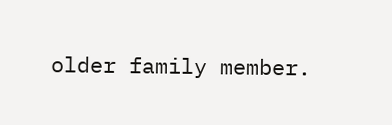older family member.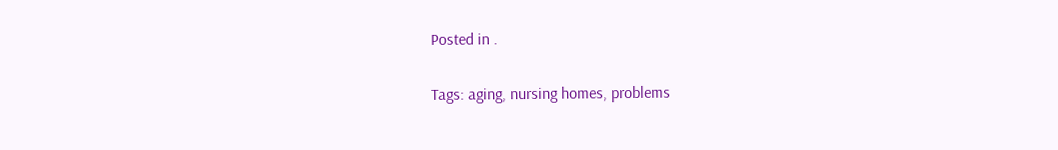Posted in .

Tags: aging, nursing homes, problems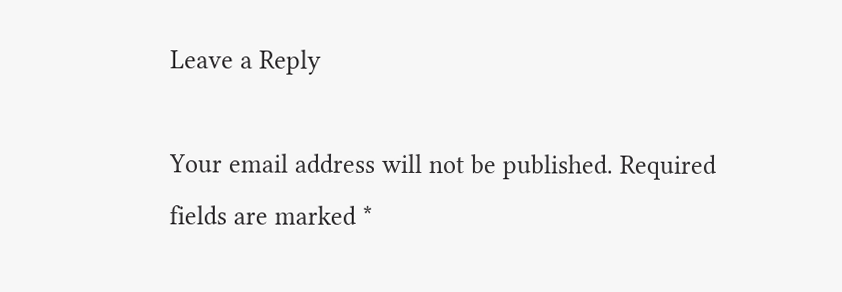Leave a Reply

Your email address will not be published. Required fields are marked *